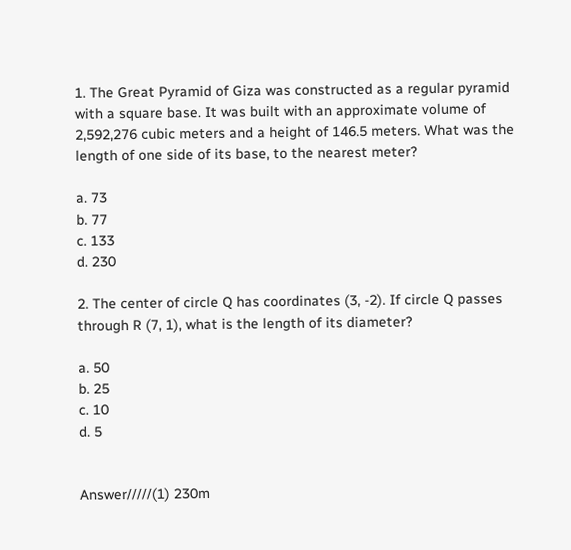1. The Great Pyramid of Giza was constructed as a regular pyramid with a square base. It was built with an approximate volume of 2,592,276 cubic meters and a height of 146.5 meters. What was the length of one side of its base, to the nearest meter?

a. 73
b. 77
c. 133
d. 230

2. The center of circle Q has coordinates (3, -2). If circle Q passes through R (7, 1), what is the length of its diameter?

a. 50
b. 25
c. 10
d. 5


Answer/////(1) 230m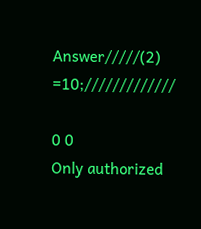Answer/////(2) =10;/////////////

0 0
Only authorized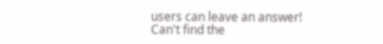users can leave an answer!
Can't find the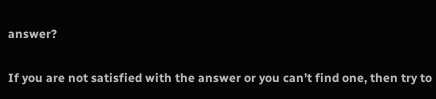answer?

If you are not satisfied with the answer or you can’t find one, then try to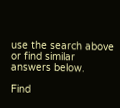use the search above or find similar answers below.

Find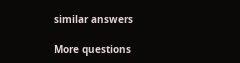similar answers

More questions